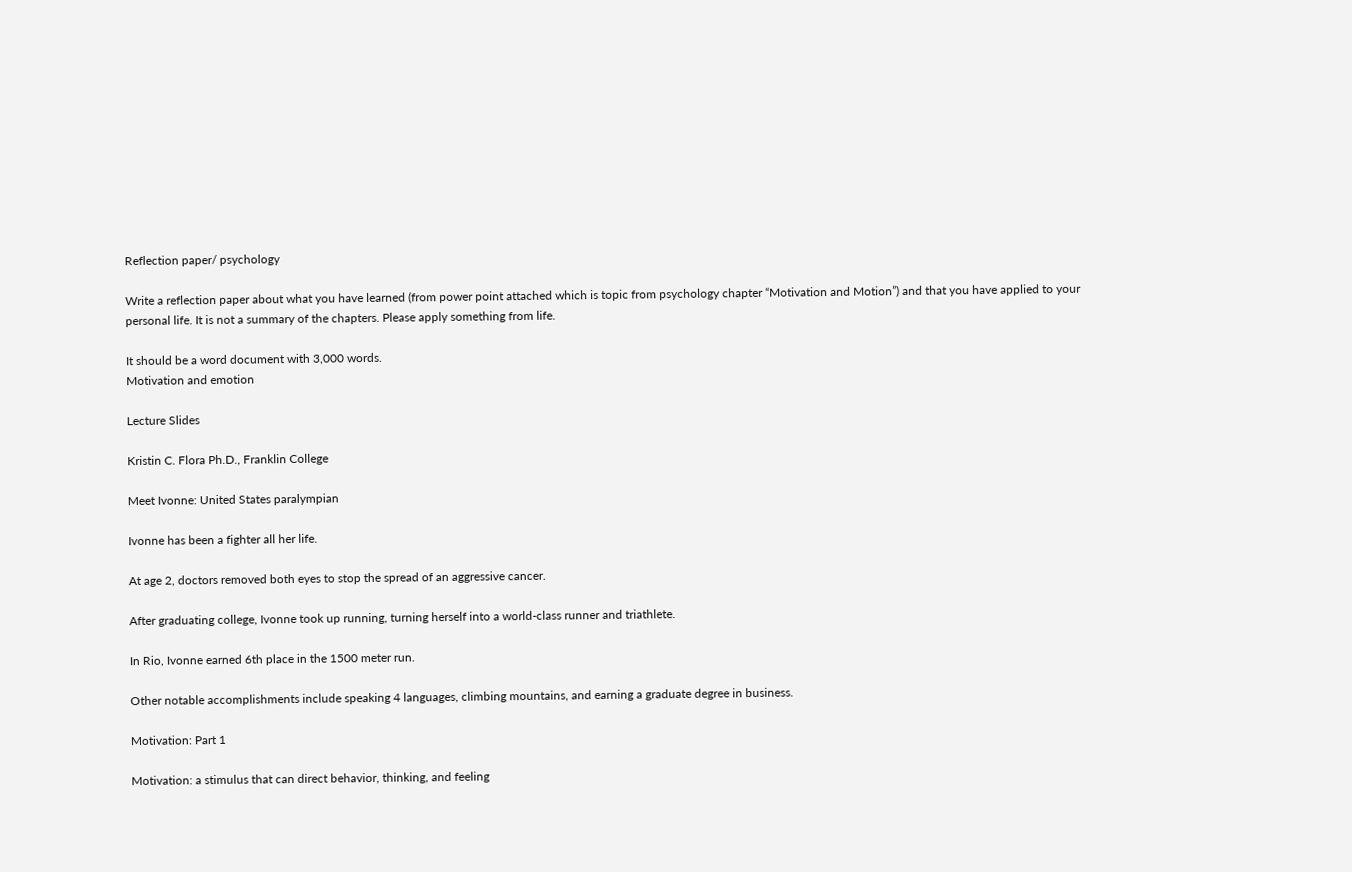Reflection paper/ psychology

Write a reflection paper about what you have learned (from power point attached which is topic from psychology chapter “Motivation and Motion”) and that you have applied to your personal life. It is not a summary of the chapters. Please apply something from life.

It should be a word document with 3,000 words.
Motivation and emotion

Lecture Slides

Kristin C. Flora Ph.D., Franklin College

Meet Ivonne: United States paralympian

Ivonne has been a fighter all her life.

At age 2, doctors removed both eyes to stop the spread of an aggressive cancer.

After graduating college, Ivonne took up running, turning herself into a world-class runner and triathlete.

In Rio, Ivonne earned 6th place in the 1500 meter run.

Other notable accomplishments include speaking 4 languages, climbing mountains, and earning a graduate degree in business.

Motivation: Part 1

Motivation: a stimulus that can direct behavior, thinking, and feeling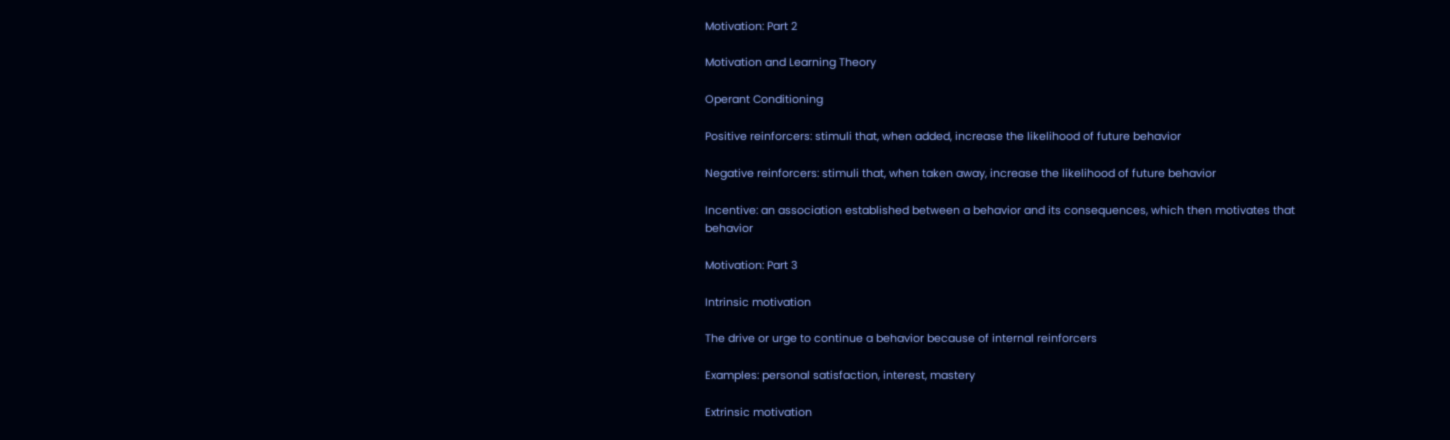Motivation: Part 2

Motivation and Learning Theory

Operant Conditioning

Positive reinforcers: stimuli that, when added, increase the likelihood of future behavior

Negative reinforcers: stimuli that, when taken away, increase the likelihood of future behavior

Incentive: an association established between a behavior and its consequences, which then motivates that behavior

Motivation: Part 3

Intrinsic motivation

The drive or urge to continue a behavior because of internal reinforcers

Examples: personal satisfaction, interest, mastery

Extrinsic motivation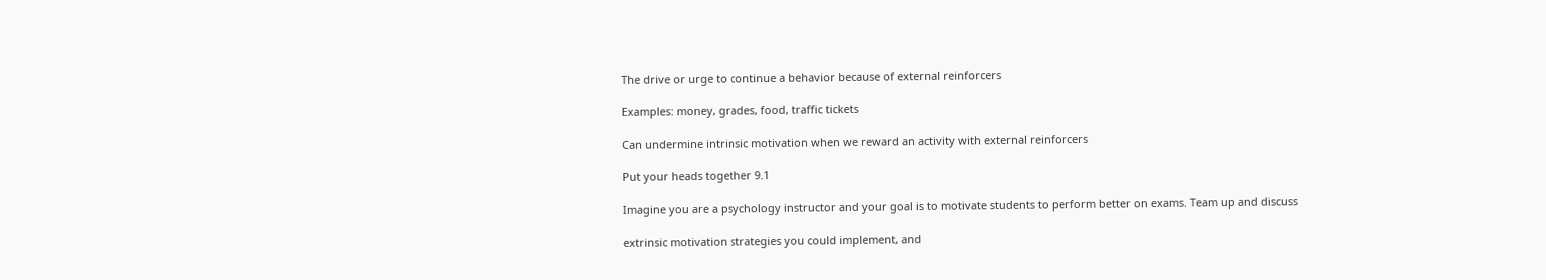The drive or urge to continue a behavior because of external reinforcers

Examples: money, grades, food, traffic tickets

Can undermine intrinsic motivation when we reward an activity with external reinforcers

Put your heads together 9.1

Imagine you are a psychology instructor and your goal is to motivate students to perform better on exams. Team up and discuss

extrinsic motivation strategies you could implement, and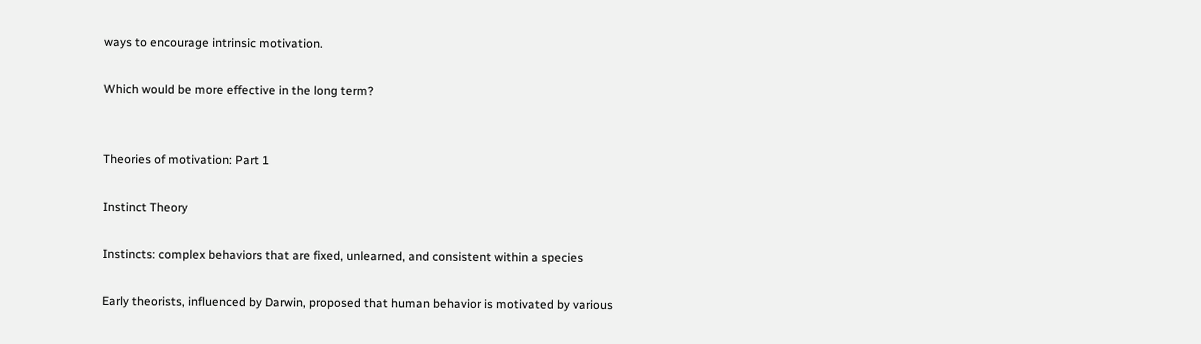ways to encourage intrinsic motivation.

Which would be more effective in the long term?


Theories of motivation: Part 1

Instinct Theory

Instincts: complex behaviors that are fixed, unlearned, and consistent within a species

Early theorists, influenced by Darwin, proposed that human behavior is motivated by various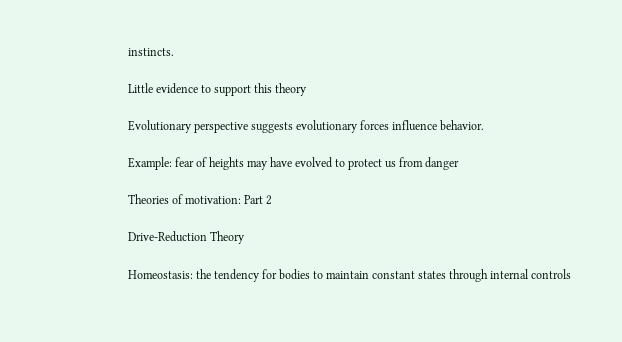instincts.

Little evidence to support this theory

Evolutionary perspective suggests evolutionary forces influence behavior.

Example: fear of heights may have evolved to protect us from danger

Theories of motivation: Part 2

Drive-Reduction Theory

Homeostasis: the tendency for bodies to maintain constant states through internal controls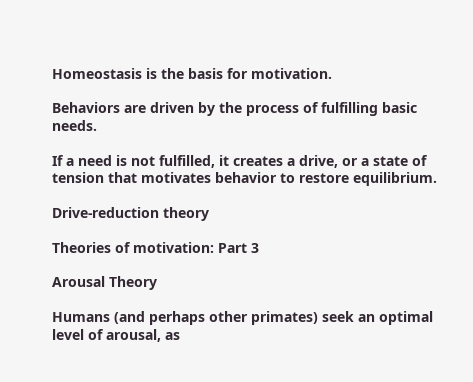Homeostasis is the basis for motivation.

Behaviors are driven by the process of fulfilling basic needs.

If a need is not fulfilled, it creates a drive, or a state of tension that motivates behavior to restore equilibrium.

Drive-reduction theory

Theories of motivation: Part 3

Arousal Theory

Humans (and perhaps other primates) seek an optimal level of arousal, as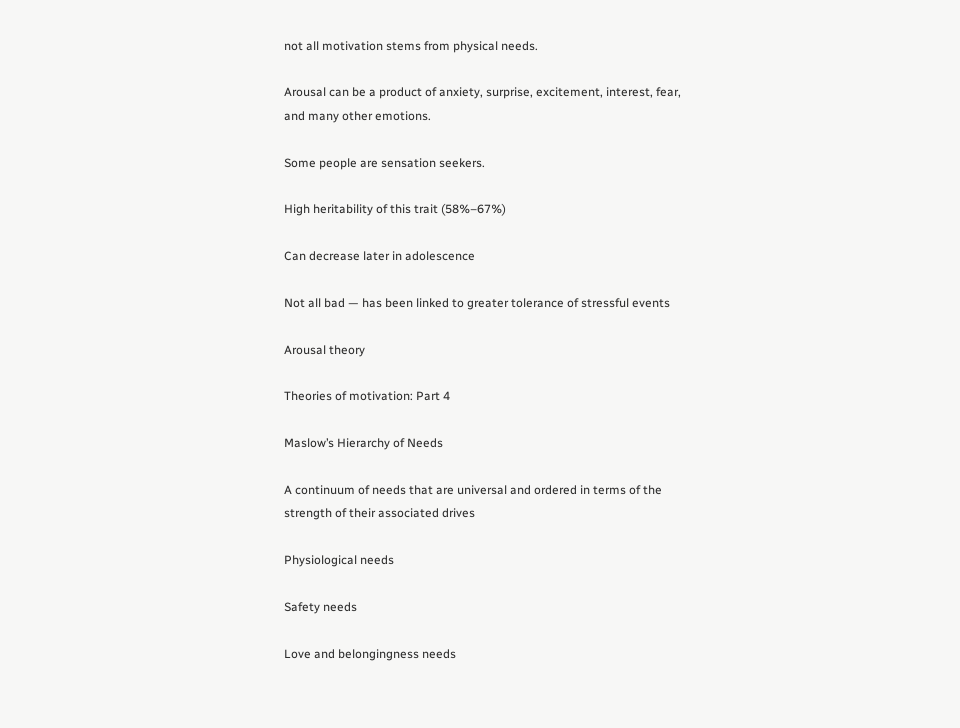not all motivation stems from physical needs.

Arousal can be a product of anxiety, surprise, excitement, interest, fear, and many other emotions.

Some people are sensation seekers.

High heritability of this trait (58%–67%)

Can decrease later in adolescence

Not all bad — has been linked to greater tolerance of stressful events

Arousal theory

Theories of motivation: Part 4

Maslow’s Hierarchy of Needs

A continuum of needs that are universal and ordered in terms of the strength of their associated drives

Physiological needs

Safety needs

Love and belongingness needs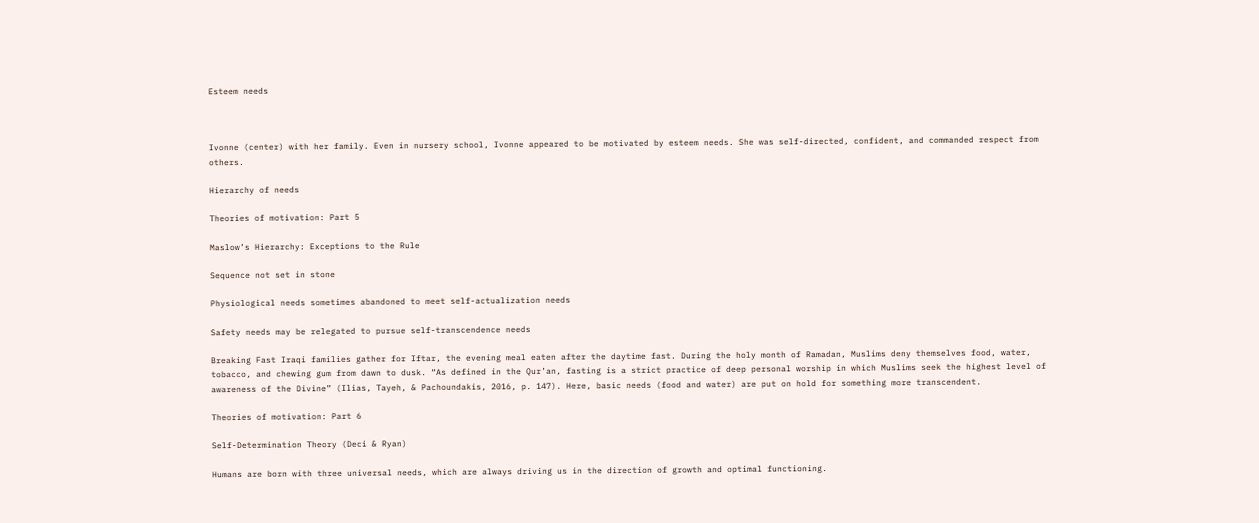Esteem needs



Ivonne (center) with her family. Even in nursery school, Ivonne appeared to be motivated by esteem needs. She was self-directed, confident, and commanded respect from others.

Hierarchy of needs

Theories of motivation: Part 5

Maslow’s Hierarchy: Exceptions to the Rule

Sequence not set in stone

Physiological needs sometimes abandoned to meet self-actualization needs

Safety needs may be relegated to pursue self-transcendence needs

Breaking Fast Iraqi families gather for Iftar, the evening meal eaten after the daytime fast. During the holy month of Ramadan, Muslims deny themselves food, water, tobacco, and chewing gum from dawn to dusk. “As defined in the Qur’an, fasting is a strict practice of deep personal worship in which Muslims seek the highest level of awareness of the Divine” (Ilias, Tayeh, & Pachoundakis, 2016, p. 147). Here, basic needs (food and water) are put on hold for something more transcendent.

Theories of motivation: Part 6

Self-Determination Theory (Deci & Ryan)

Humans are born with three universal needs, which are always driving us in the direction of growth and optimal functioning.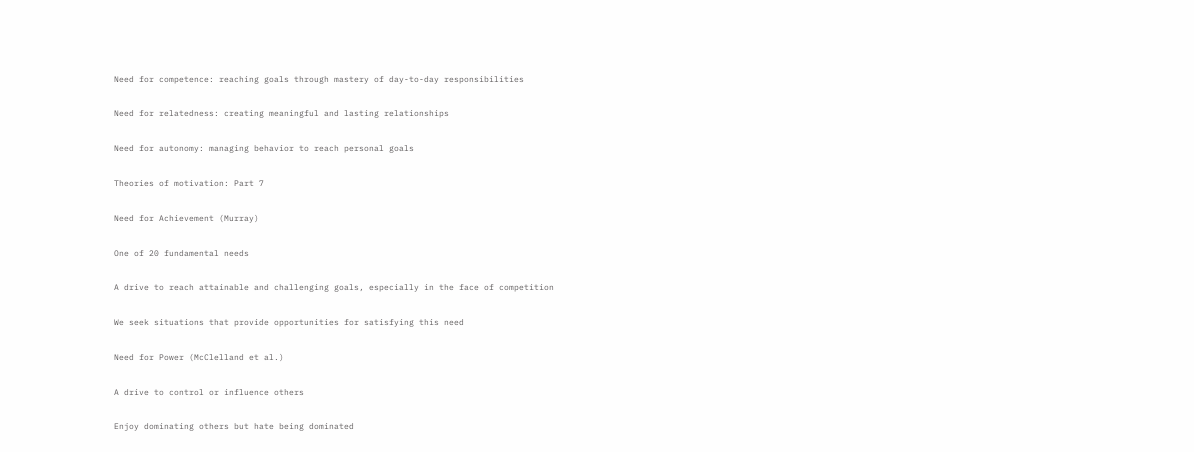Need for competence: reaching goals through mastery of day-to-day responsibilities

Need for relatedness: creating meaningful and lasting relationships

Need for autonomy: managing behavior to reach personal goals

Theories of motivation: Part 7

Need for Achievement (Murray)

One of 20 fundamental needs

A drive to reach attainable and challenging goals, especially in the face of competition

We seek situations that provide opportunities for satisfying this need

Need for Power (McClelland et al.)

A drive to control or influence others

Enjoy dominating others but hate being dominated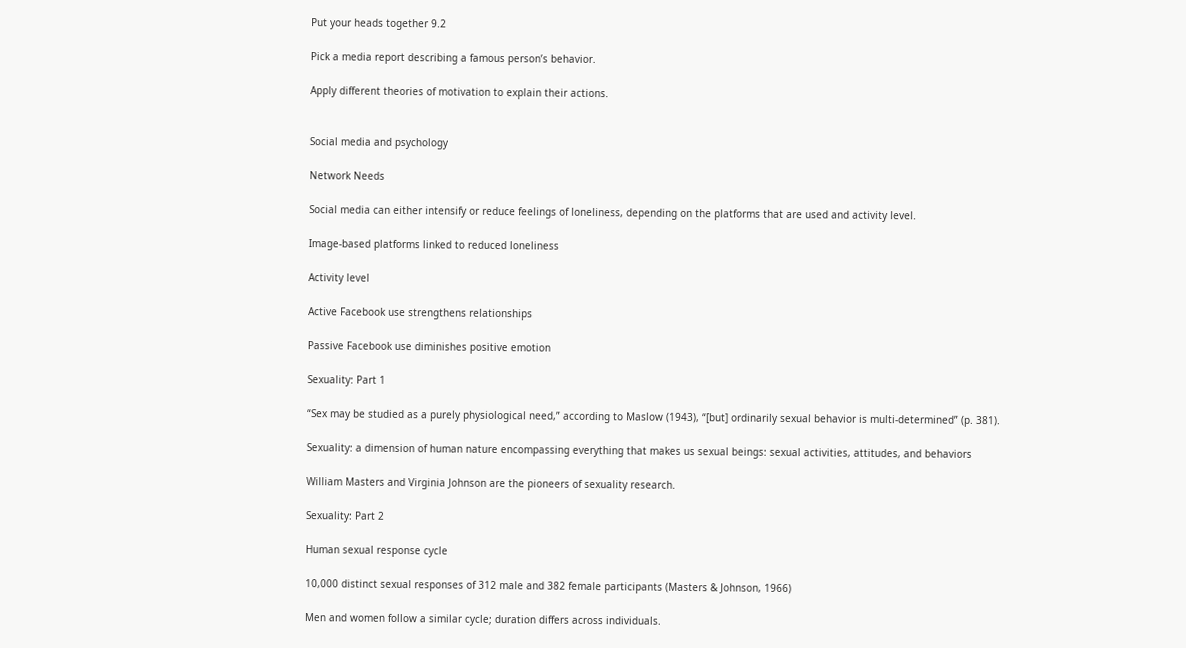Put your heads together 9.2

Pick a media report describing a famous person’s behavior.

Apply different theories of motivation to explain their actions.


Social media and psychology

Network Needs

Social media can either intensify or reduce feelings of loneliness, depending on the platforms that are used and activity level.

Image-based platforms linked to reduced loneliness

Activity level

Active Facebook use strengthens relationships

Passive Facebook use diminishes positive emotion

Sexuality: Part 1

“Sex may be studied as a purely physiological need,” according to Maslow (1943), “[but] ordinarily sexual behavior is multi-determined” (p. 381).

Sexuality: a dimension of human nature encompassing everything that makes us sexual beings: sexual activities, attitudes, and behaviors

William Masters and Virginia Johnson are the pioneers of sexuality research.

Sexuality: Part 2

Human sexual response cycle

10,000 distinct sexual responses of 312 male and 382 female participants (Masters & Johnson, 1966)

Men and women follow a similar cycle; duration differs across individuals.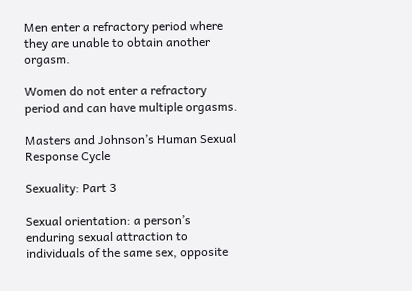Men enter a refractory period where they are unable to obtain another orgasm.

Women do not enter a refractory period and can have multiple orgasms.

Masters and Johnson’s Human Sexual Response Cycle

Sexuality: Part 3

Sexual orientation: a person’s enduring sexual attraction to individuals of the same sex, opposite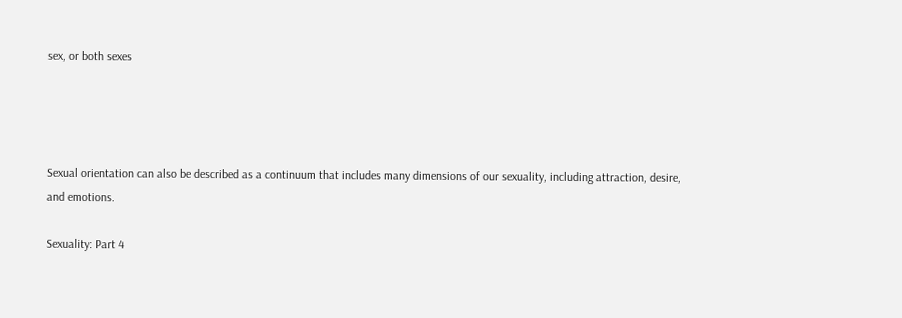sex, or both sexes




Sexual orientation can also be described as a continuum that includes many dimensions of our sexuality, including attraction, desire, and emotions.

Sexuality: Part 4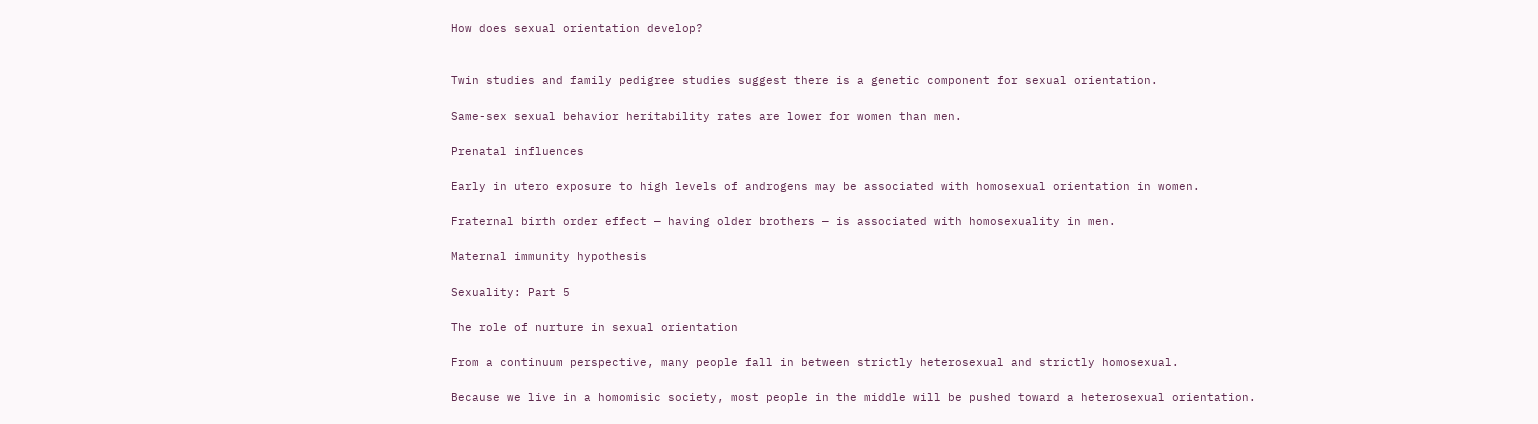How does sexual orientation develop?


Twin studies and family pedigree studies suggest there is a genetic component for sexual orientation.

Same-sex sexual behavior heritability rates are lower for women than men.

Prenatal influences

Early in utero exposure to high levels of androgens may be associated with homosexual orientation in women.

Fraternal birth order effect — having older brothers — is associated with homosexuality in men.

Maternal immunity hypothesis

Sexuality: Part 5

The role of nurture in sexual orientation

From a continuum perspective, many people fall in between strictly heterosexual and strictly homosexual.

Because we live in a homomisic society, most people in the middle will be pushed toward a heterosexual orientation.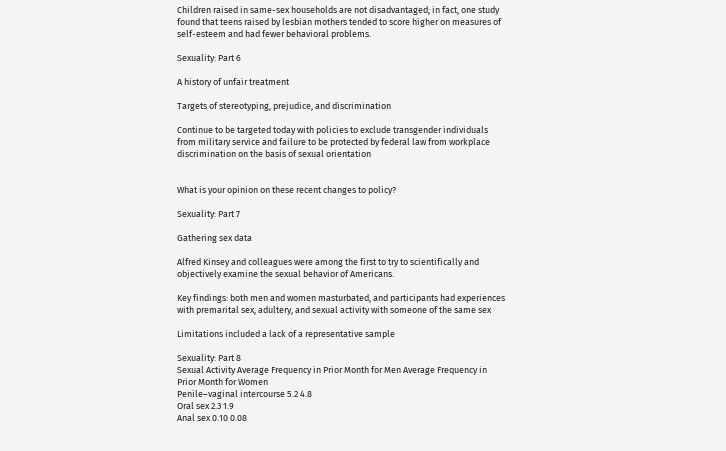Children raised in same-sex households are not disadvantaged; in fact, one study found that teens raised by lesbian mothers tended to score higher on measures of self-esteem and had fewer behavioral problems.

Sexuality: Part 6

A history of unfair treatment

Targets of stereotyping, prejudice, and discrimination

Continue to be targeted today with policies to exclude transgender individuals from military service and failure to be protected by federal law from workplace discrimination on the basis of sexual orientation


What is your opinion on these recent changes to policy?

Sexuality: Part 7

Gathering sex data

Alfred Kinsey and colleagues were among the first to try to scientifically and objectively examine the sexual behavior of Americans.

Key findings: both men and women masturbated, and participants had experiences with premarital sex, adultery, and sexual activity with someone of the same sex

Limitations included a lack of a representative sample

Sexuality: Part 8
Sexual Activity Average Frequency in Prior Month for Men Average Frequency in Prior Month for Women
Penile–vaginal intercourse 5.2 4.8
Oral sex 2.3 1.9
Anal sex 0.10 0.08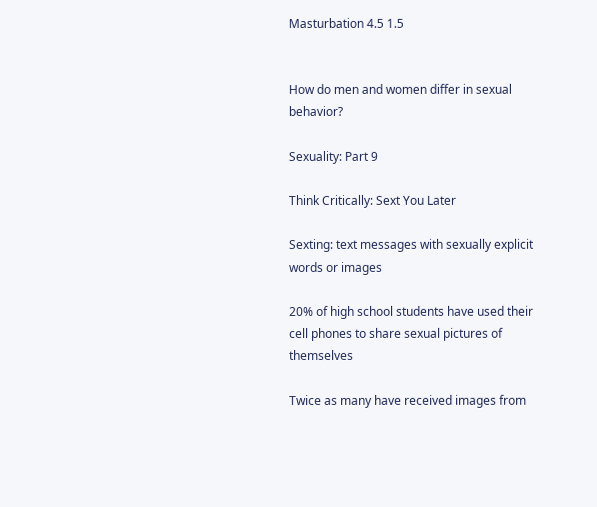Masturbation 4.5 1.5


How do men and women differ in sexual behavior?

Sexuality: Part 9

Think Critically: Sext You Later

Sexting: text messages with sexually explicit words or images

20% of high school students have used their cell phones to share sexual pictures of themselves

Twice as many have received images from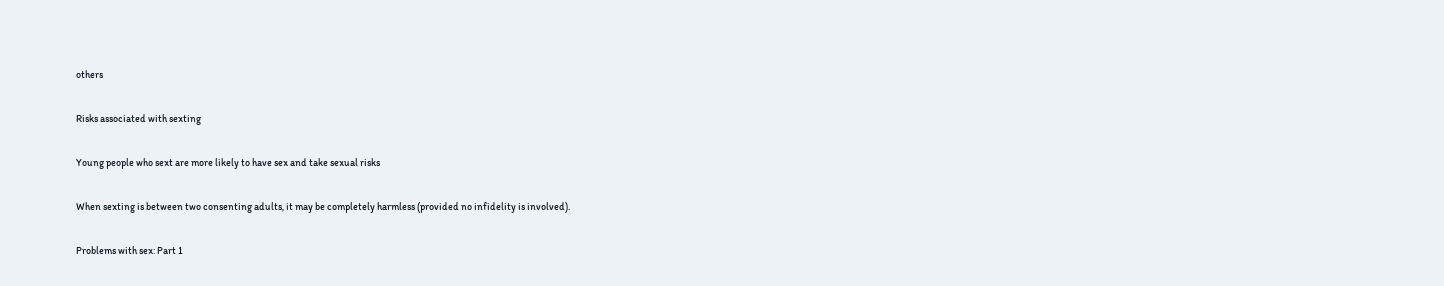others

Risks associated with sexting

Young people who sext are more likely to have sex and take sexual risks

When sexting is between two consenting adults, it may be completely harmless (provided no infidelity is involved).

Problems with sex: Part 1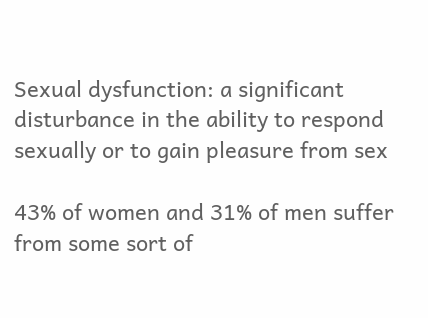Sexual dysfunction: a significant disturbance in the ability to respond sexually or to gain pleasure from sex

43% of women and 31% of men suffer from some sort of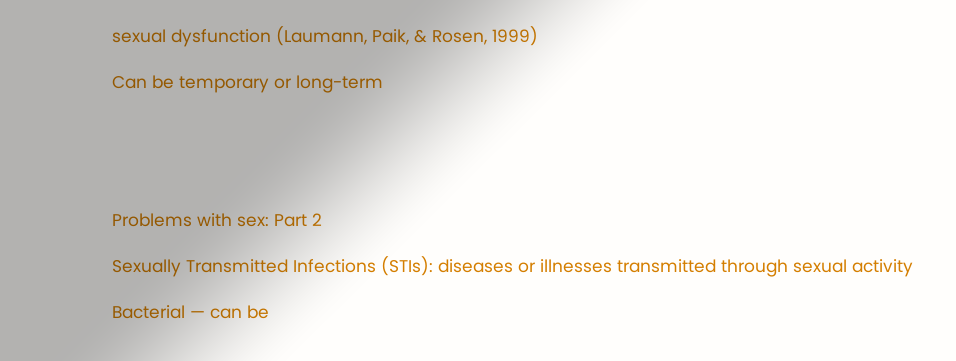sexual dysfunction (Laumann, Paik, & Rosen, 1999)

Can be temporary or long-term





Problems with sex: Part 2

Sexually Transmitted Infections (STIs): diseases or illnesses transmitted through sexual activity

Bacterial — can be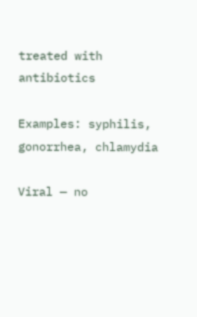treated with antibiotics

Examples: syphilis, gonorrhea, chlamydia

Viral — no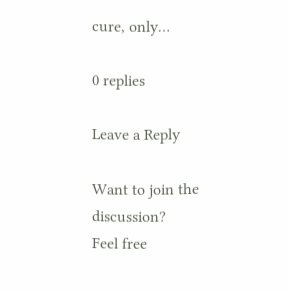cure, only…

0 replies

Leave a Reply

Want to join the discussion?
Feel free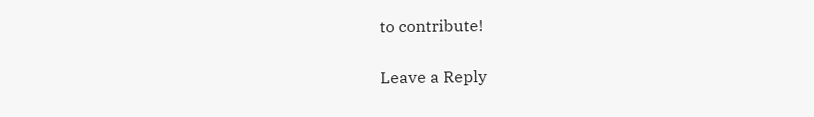to contribute!

Leave a Reply